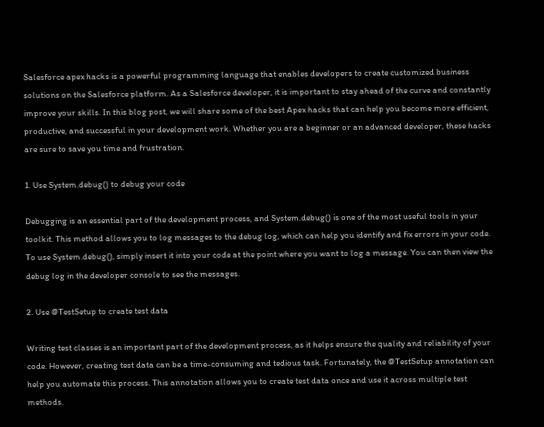Salesforce apex hacks is a powerful programming language that enables developers to create customized business solutions on the Salesforce platform. As a Salesforce developer, it is important to stay ahead of the curve and constantly improve your skills. In this blog post, we will share some of the best Apex hacks that can help you become more efficient, productive, and successful in your development work. Whether you are a beginner or an advanced developer, these hacks are sure to save you time and frustration.

1. Use System.debug() to debug your code

Debugging is an essential part of the development process, and System.debug() is one of the most useful tools in your toolkit. This method allows you to log messages to the debug log, which can help you identify and fix errors in your code. To use System.debug(), simply insert it into your code at the point where you want to log a message. You can then view the debug log in the developer console to see the messages.

2. Use @TestSetup to create test data

Writing test classes is an important part of the development process, as it helps ensure the quality and reliability of your code. However, creating test data can be a time-consuming and tedious task. Fortunately, the @TestSetup annotation can help you automate this process. This annotation allows you to create test data once and use it across multiple test methods.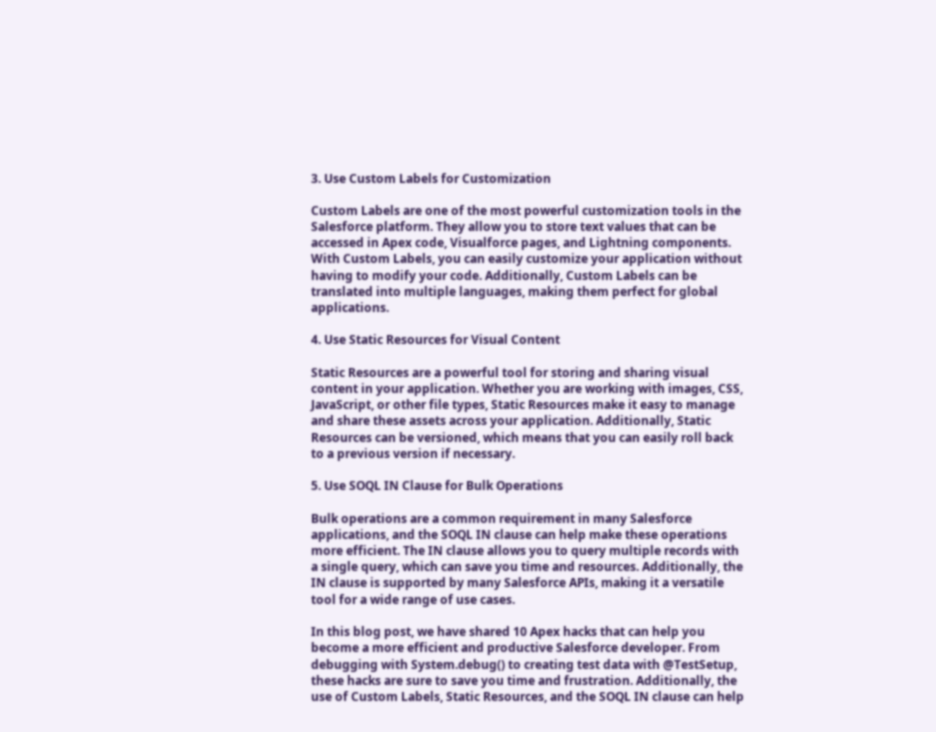3. Use Custom Labels for Customization

Custom Labels are one of the most powerful customization tools in the Salesforce platform. They allow you to store text values that can be accessed in Apex code, Visualforce pages, and Lightning components. With Custom Labels, you can easily customize your application without having to modify your code. Additionally, Custom Labels can be translated into multiple languages, making them perfect for global applications.

4. Use Static Resources for Visual Content

Static Resources are a powerful tool for storing and sharing visual content in your application. Whether you are working with images, CSS, JavaScript, or other file types, Static Resources make it easy to manage and share these assets across your application. Additionally, Static Resources can be versioned, which means that you can easily roll back to a previous version if necessary.

5. Use SOQL IN Clause for Bulk Operations

Bulk operations are a common requirement in many Salesforce applications, and the SOQL IN clause can help make these operations more efficient. The IN clause allows you to query multiple records with a single query, which can save you time and resources. Additionally, the IN clause is supported by many Salesforce APIs, making it a versatile tool for a wide range of use cases.

In this blog post, we have shared 10 Apex hacks that can help you become a more efficient and productive Salesforce developer. From debugging with System.debug() to creating test data with @TestSetup, these hacks are sure to save you time and frustration. Additionally, the use of Custom Labels, Static Resources, and the SOQL IN clause can help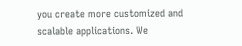you create more customized and scalable applications. We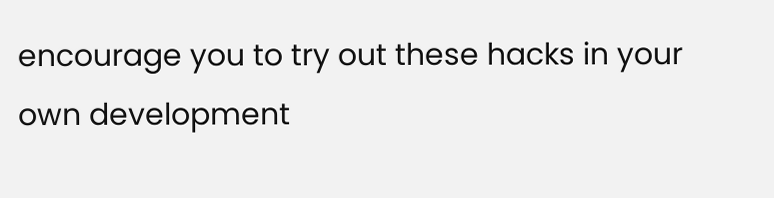encourage you to try out these hacks in your own development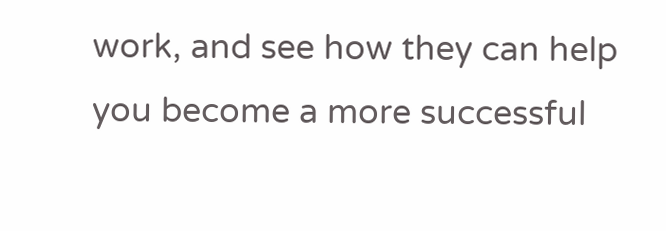work, and see how they can help you become a more successful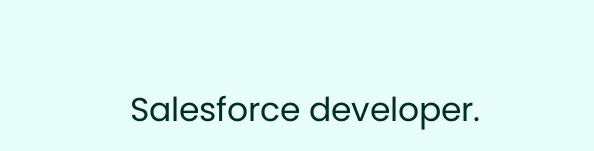Salesforce developer.